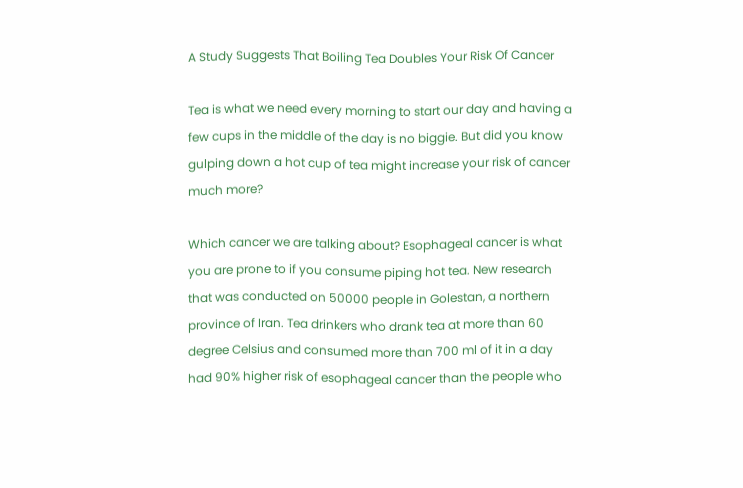A Study Suggests That Boiling Tea Doubles Your Risk Of Cancer

Tea is what we need every morning to start our day and having a few cups in the middle of the day is no biggie. But did you know gulping down a hot cup of tea might increase your risk of cancer much more?

Which cancer we are talking about? Esophageal cancer is what you are prone to if you consume piping hot tea. New research that was conducted on 50000 people in Golestan, a northern province of Iran. Tea drinkers who drank tea at more than 60 degree Celsius and consumed more than 700 ml of it in a day had 90% higher risk of esophageal cancer than the people who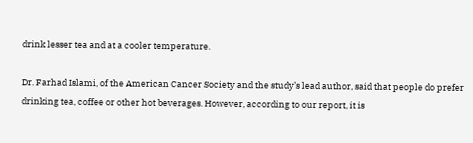drink lesser tea and at a cooler temperature.

Dr. Farhad Islami, of the American Cancer Society and the study’s lead author, said that people do prefer drinking tea, coffee or other hot beverages. However, according to our report, it is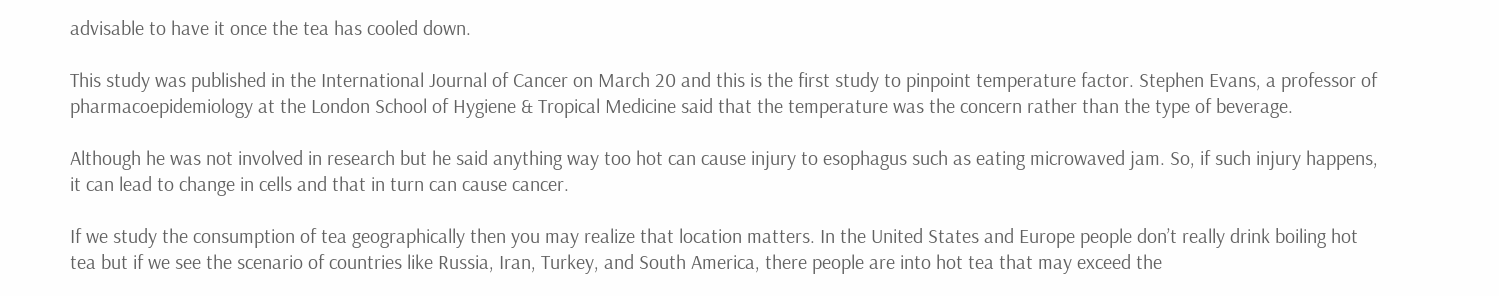advisable to have it once the tea has cooled down.

This study was published in the International Journal of Cancer on March 20 and this is the first study to pinpoint temperature factor. Stephen Evans, a professor of pharmacoepidemiology at the London School of Hygiene & Tropical Medicine said that the temperature was the concern rather than the type of beverage.

Although he was not involved in research but he said anything way too hot can cause injury to esophagus such as eating microwaved jam. So, if such injury happens, it can lead to change in cells and that in turn can cause cancer.

If we study the consumption of tea geographically then you may realize that location matters. In the United States and Europe people don’t really drink boiling hot tea but if we see the scenario of countries like Russia, Iran, Turkey, and South America, there people are into hot tea that may exceed the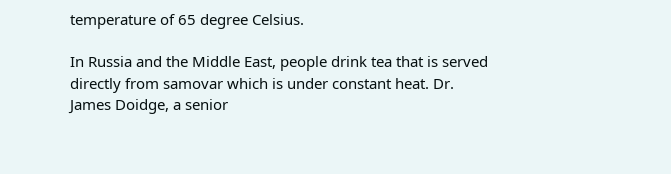temperature of 65 degree Celsius.

In Russia and the Middle East, people drink tea that is served directly from samovar which is under constant heat. Dr. James Doidge, a senior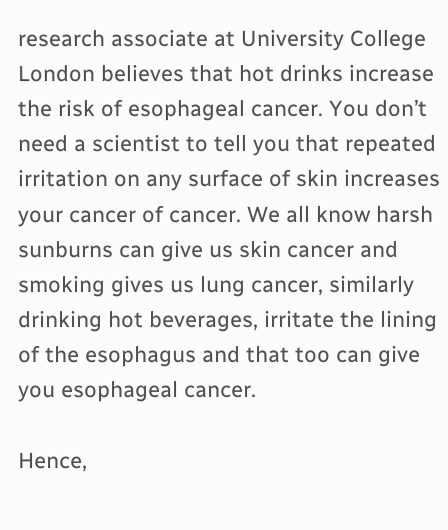research associate at University College London believes that hot drinks increase the risk of esophageal cancer. You don’t need a scientist to tell you that repeated irritation on any surface of skin increases your cancer of cancer. We all know harsh sunburns can give us skin cancer and smoking gives us lung cancer, similarly drinking hot beverages, irritate the lining of the esophagus and that too can give you esophageal cancer.

Hence,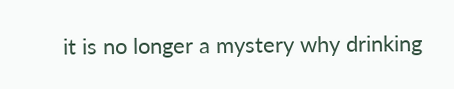it is no longer a mystery why drinking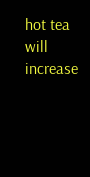hot tea will increase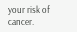your risk of cancer.